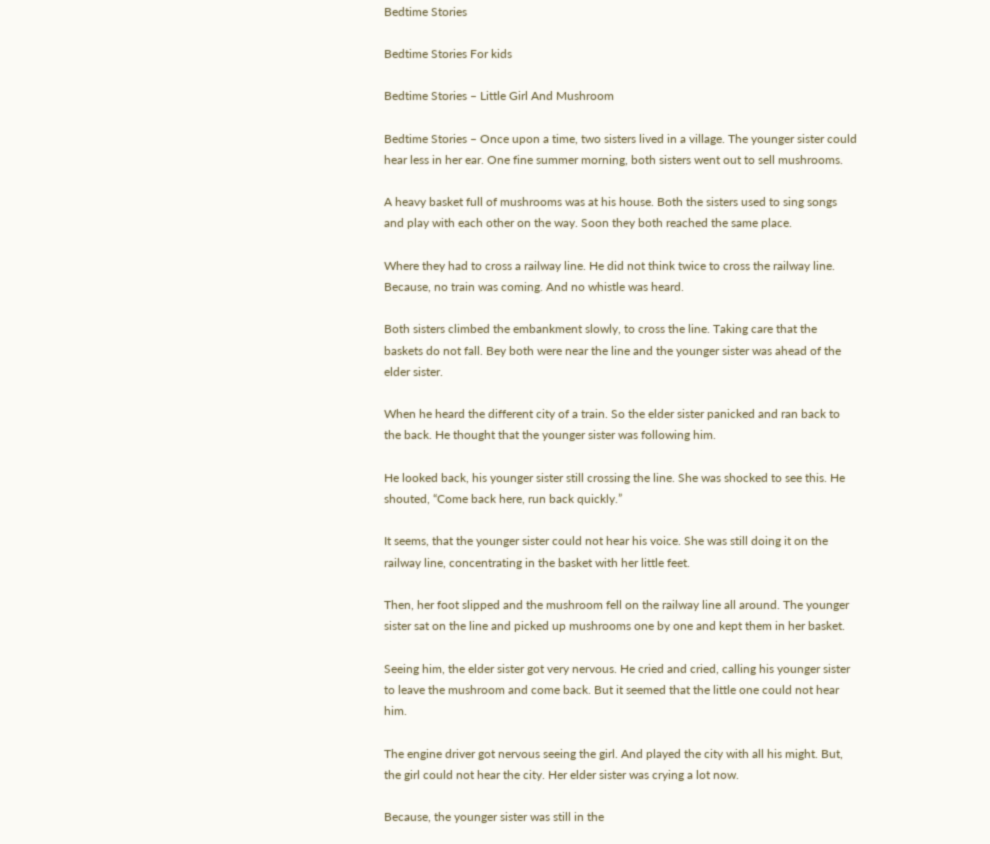Bedtime Stories

Bedtime Stories For kids

Bedtime Stories – Little Girl And Mushroom

Bedtime Stories – Once upon a time, two sisters lived in a village. The younger sister could hear less in her ear. One fine summer morning, both sisters went out to sell mushrooms.

A heavy basket full of mushrooms was at his house. Both the sisters used to sing songs and play with each other on the way. Soon they both reached the same place.

Where they had to cross a railway line. He did not think twice to cross the railway line. Because, no train was coming. And no whistle was heard.

Both sisters climbed the embankment slowly, to cross the line. Taking care that the baskets do not fall. Bey both were near the line and the younger sister was ahead of the elder sister.

When he heard the different city of a train. So the elder sister panicked and ran back to the back. He thought that the younger sister was following him.

He looked back, his younger sister still crossing the line. She was shocked to see this. He shouted, “Come back here, run back quickly.”

It seems, that the younger sister could not hear his voice. She was still doing it on the railway line, concentrating in the basket with her little feet.

Then, her foot slipped and the mushroom fell on the railway line all around. The younger sister sat on the line and picked up mushrooms one by one and kept them in her basket.

Seeing him, the elder sister got very nervous. He cried and cried, calling his younger sister to leave the mushroom and come back. But it seemed that the little one could not hear him.

The engine driver got nervous seeing the girl. And played the city with all his might. But, the girl could not hear the city. Her elder sister was crying a lot now.

Because, the younger sister was still in the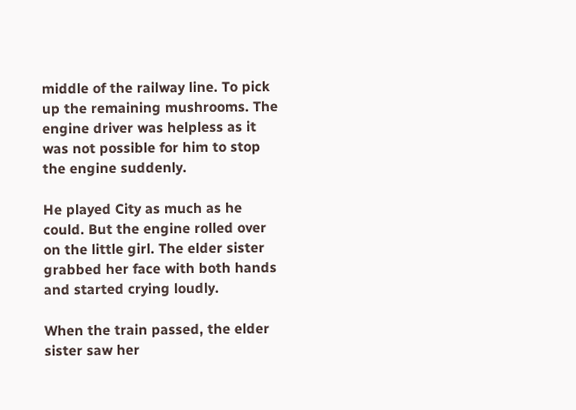middle of the railway line. To pick up the remaining mushrooms. The engine driver was helpless as it was not possible for him to stop the engine suddenly.

He played City as much as he could. But the engine rolled over on the little girl. The elder sister grabbed her face with both hands and started crying loudly.

When the train passed, the elder sister saw her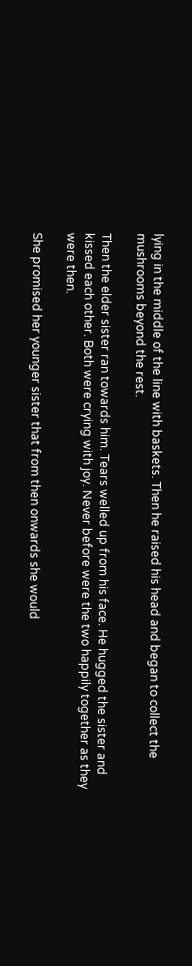lying in the middle of the line with baskets. Then he raised his head and began to collect the mushrooms beyond the rest.

Then the elder sister ran towards him. Tears welled up from his face. He hugged the sister and kissed each other. Both were crying with joy. Never before were the two happily together as they were then.

She promised her younger sister that from then onwards she would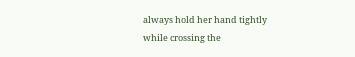always hold her hand tightly while crossing the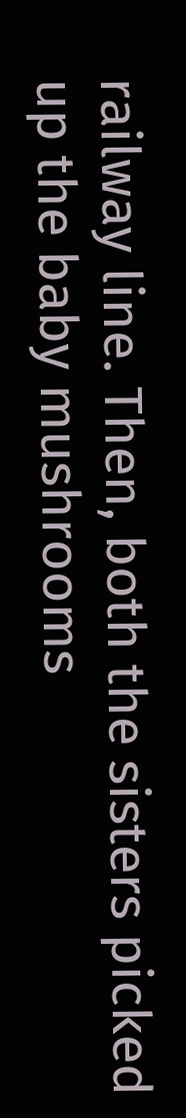railway line. Then, both the sisters picked up the baby mushrooms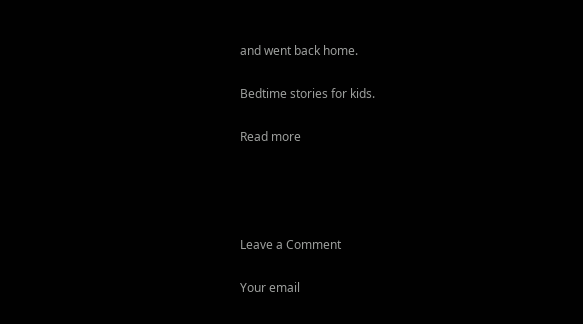and went back home.

Bedtime stories for kids.

Read more




Leave a Comment

Your email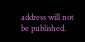address will not be published.